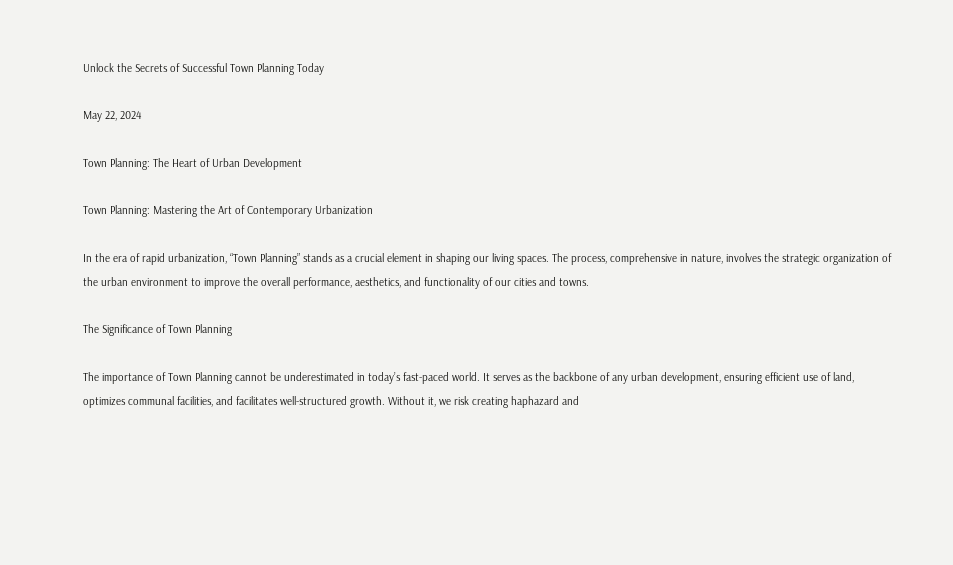Unlock the Secrets of Successful Town Planning Today

May 22, 2024

Town Planning: The Heart of Urban Development

Town Planning: Mastering the Art of Contemporary Urbanization

In the era of rapid urbanization, “Town Planning” stands as a crucial element in shaping our living spaces. The process, comprehensive in nature, involves the strategic organization of the urban environment to improve the overall performance, aesthetics, and functionality of our cities and towns.

The Significance of Town Planning

The importance of Town Planning cannot be underestimated in today’s fast-paced world. It serves as the backbone of any urban development, ensuring efficient use of land, optimizes communal facilities, and facilitates well-structured growth. Without it, we risk creating haphazard and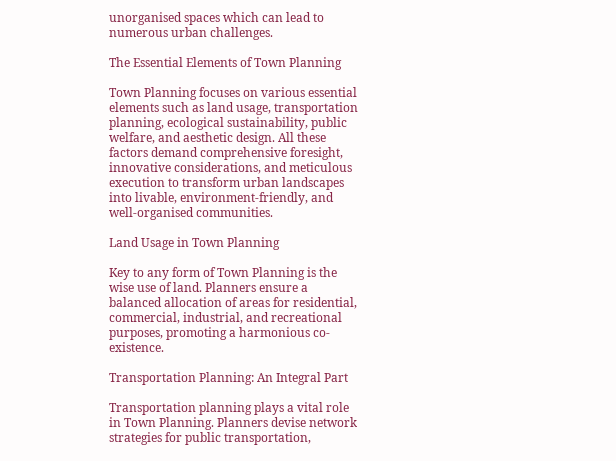unorganised spaces which can lead to numerous urban challenges.

The Essential Elements of Town Planning

Town Planning focuses on various essential elements such as land usage, transportation planning, ecological sustainability, public welfare, and aesthetic design. All these factors demand comprehensive foresight, innovative considerations, and meticulous execution to transform urban landscapes into livable, environment-friendly, and well-organised communities.

Land Usage in Town Planning

Key to any form of Town Planning is the wise use of land. Planners ensure a balanced allocation of areas for residential, commercial, industrial, and recreational purposes, promoting a harmonious co-existence.

Transportation Planning: An Integral Part

Transportation planning plays a vital role in Town Planning. Planners devise network strategies for public transportation,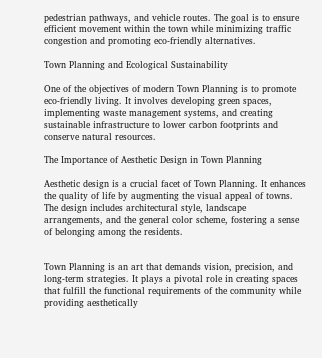pedestrian pathways, and vehicle routes. The goal is to ensure efficient movement within the town while minimizing traffic congestion and promoting eco-friendly alternatives.

Town Planning and Ecological Sustainability

One of the objectives of modern Town Planning is to promote eco-friendly living. It involves developing green spaces, implementing waste management systems, and creating sustainable infrastructure to lower carbon footprints and conserve natural resources.

The Importance of Aesthetic Design in Town Planning

Aesthetic design is a crucial facet of Town Planning. It enhances the quality of life by augmenting the visual appeal of towns. The design includes architectural style, landscape arrangements, and the general color scheme, fostering a sense of belonging among the residents.


Town Planning is an art that demands vision, precision, and long-term strategies. It plays a pivotal role in creating spaces that fulfill the functional requirements of the community while providing aesthetically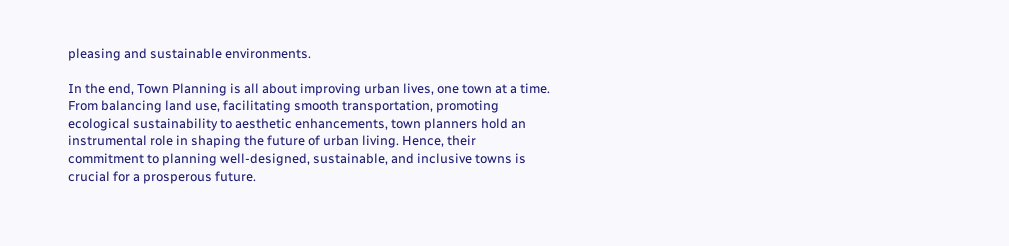pleasing and sustainable environments.

In the end, Town Planning is all about improving urban lives, one town at a time. From balancing land use, facilitating smooth transportation, promoting ecological sustainability to aesthetic enhancements, town planners hold an instrumental role in shaping the future of urban living. Hence, their commitment to planning well-designed, sustainable, and inclusive towns is crucial for a prosperous future.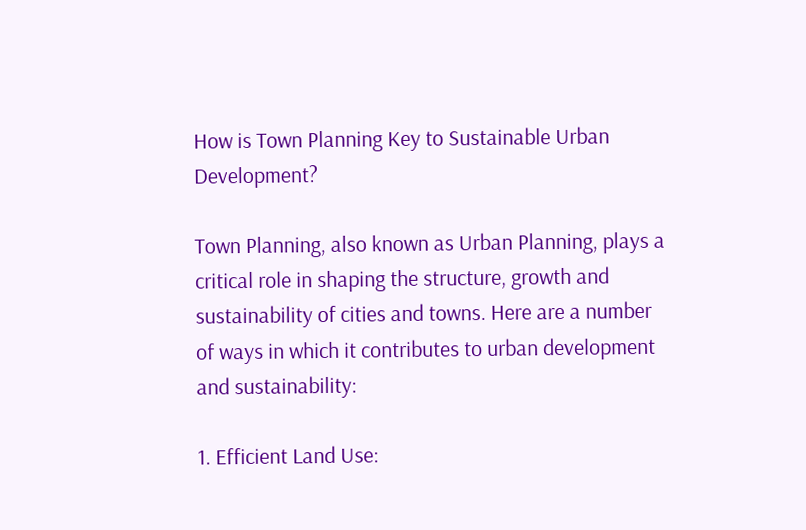How is Town Planning Key to Sustainable Urban Development?

Town Planning, also known as Urban Planning, plays a critical role in shaping the structure, growth and sustainability of cities and towns. Here are a number of ways in which it contributes to urban development and sustainability:

1. Efficient Land Use: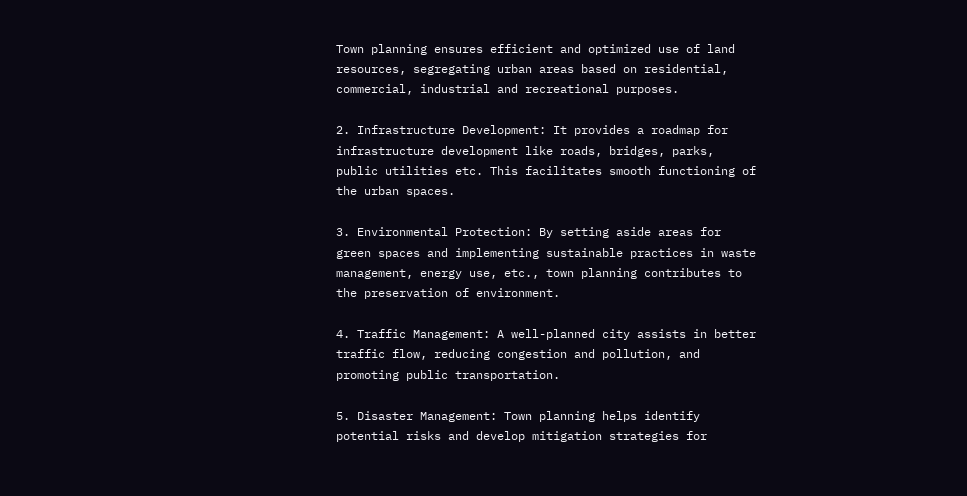Town planning ensures efficient and optimized use of land resources, segregating urban areas based on residential, commercial, industrial and recreational purposes.

2. Infrastructure Development: It provides a roadmap for infrastructure development like roads, bridges, parks, public utilities etc. This facilitates smooth functioning of the urban spaces.

3. Environmental Protection: By setting aside areas for green spaces and implementing sustainable practices in waste management, energy use, etc., town planning contributes to the preservation of environment.

4. Traffic Management: A well-planned city assists in better traffic flow, reducing congestion and pollution, and promoting public transportation.

5. Disaster Management: Town planning helps identify potential risks and develop mitigation strategies for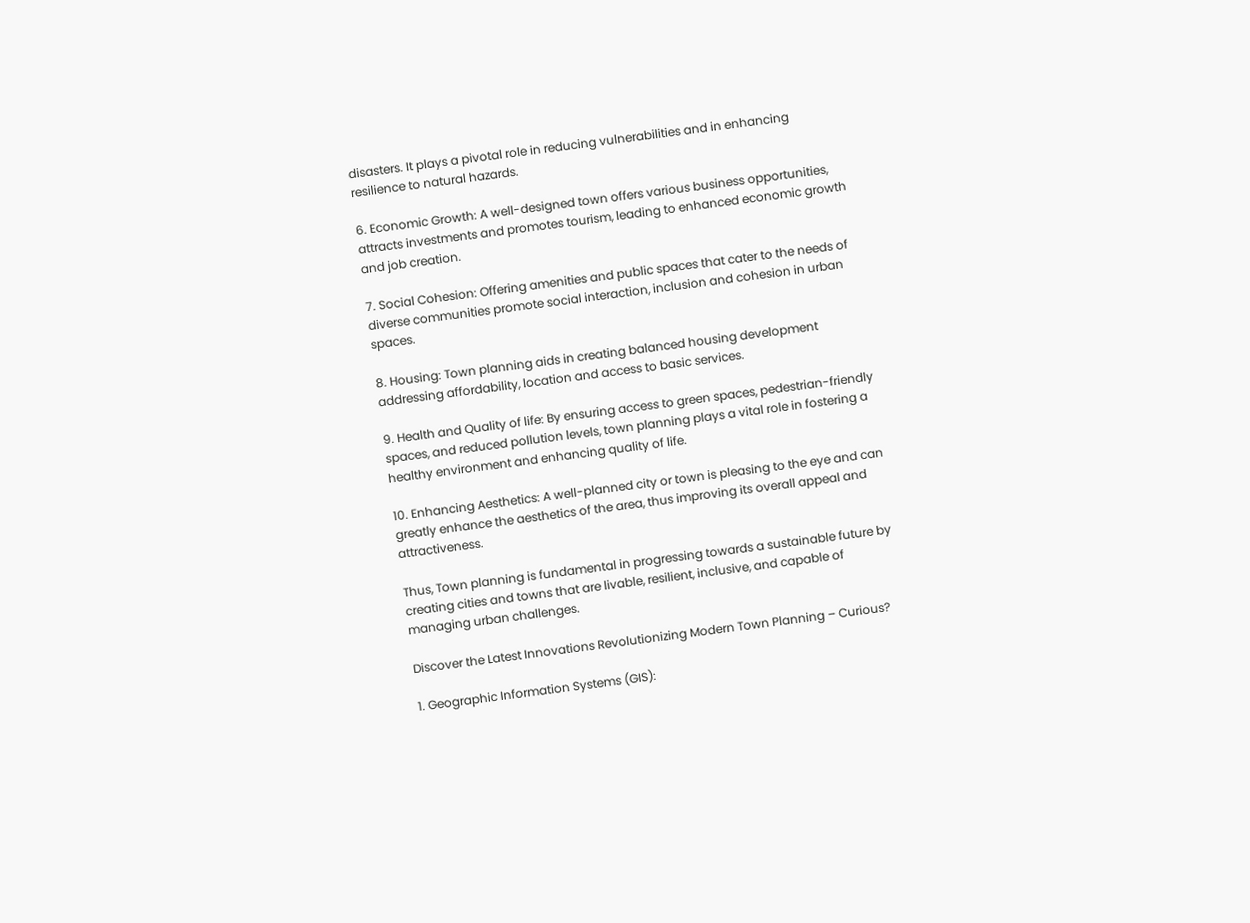disasters. It plays a pivotal role in reducing vulnerabilities and in enhancing resilience to natural hazards.

6. Economic Growth: A well-designed town offers various business opportunities, attracts investments and promotes tourism, leading to enhanced economic growth and job creation.

7. Social Cohesion: Offering amenities and public spaces that cater to the needs of diverse communities promote social interaction, inclusion and cohesion in urban spaces.

8. Housing: Town planning aids in creating balanced housing development addressing affordability, location and access to basic services.

9. Health and Quality of life: By ensuring access to green spaces, pedestrian-friendly spaces, and reduced pollution levels, town planning plays a vital role in fostering a healthy environment and enhancing quality of life.

10. Enhancing Aesthetics: A well-planned city or town is pleasing to the eye and can greatly enhance the aesthetics of the area, thus improving its overall appeal and attractiveness.

Thus, Town planning is fundamental in progressing towards a sustainable future by creating cities and towns that are livable, resilient, inclusive, and capable of managing urban challenges.

Discover the Latest Innovations Revolutionizing Modern Town Planning – Curious?

1. Geographic Information Systems (GIS):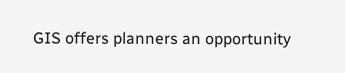GIS offers planners an opportunity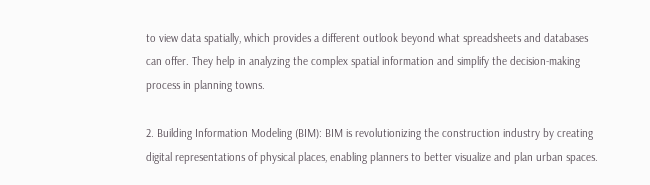to view data spatially, which provides a different outlook beyond what spreadsheets and databases can offer. They help in analyzing the complex spatial information and simplify the decision-making process in planning towns.

2. Building Information Modeling (BIM): BIM is revolutionizing the construction industry by creating digital representations of physical places, enabling planners to better visualize and plan urban spaces.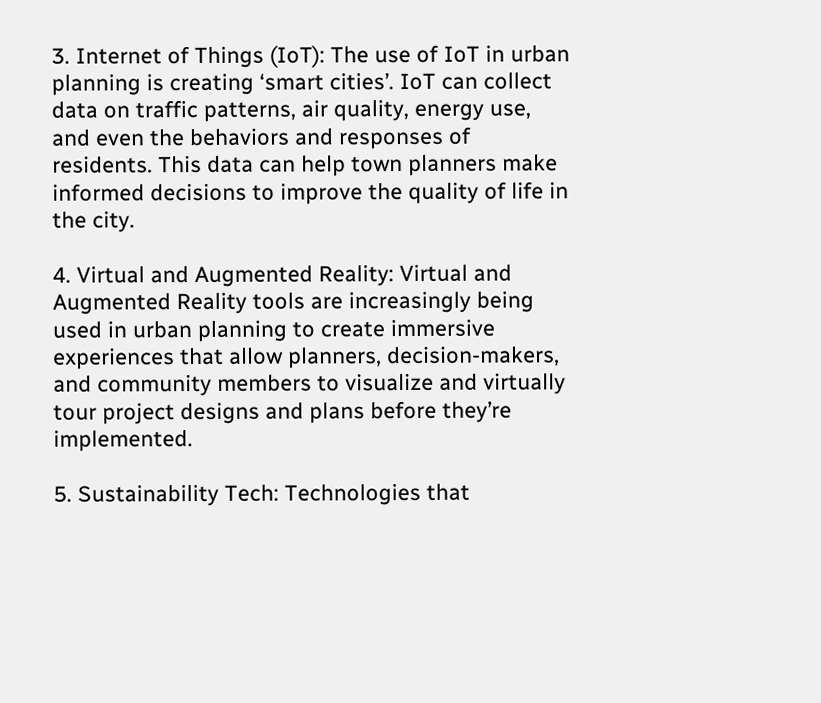3. Internet of Things (IoT): The use of IoT in urban planning is creating ‘smart cities’. IoT can collect data on traffic patterns, air quality, energy use, and even the behaviors and responses of residents. This data can help town planners make informed decisions to improve the quality of life in the city.

4. Virtual and Augmented Reality: Virtual and Augmented Reality tools are increasingly being used in urban planning to create immersive experiences that allow planners, decision-makers, and community members to visualize and virtually tour project designs and plans before they’re implemented.

5. Sustainability Tech: Technologies that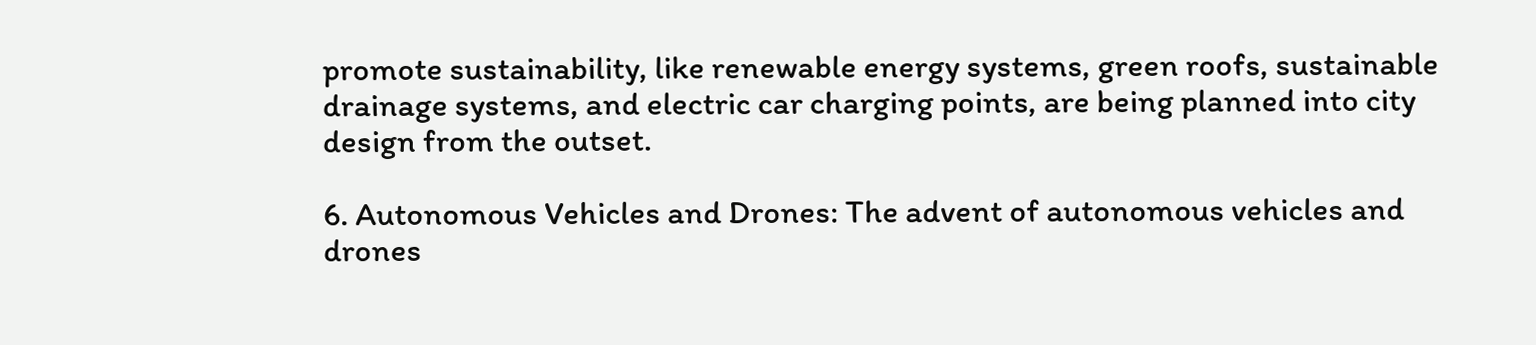promote sustainability, like renewable energy systems, green roofs, sustainable drainage systems, and electric car charging points, are being planned into city design from the outset.

6. Autonomous Vehicles and Drones: The advent of autonomous vehicles and drones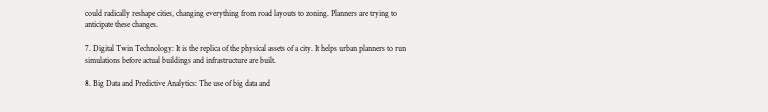could radically reshape cities, changing everything from road layouts to zoning. Planners are trying to anticipate these changes.

7. Digital Twin Technology: It is the replica of the physical assets of a city. It helps urban planners to run simulations before actual buildings and infrastructure are built.

8. Big Data and Predictive Analytics: The use of big data and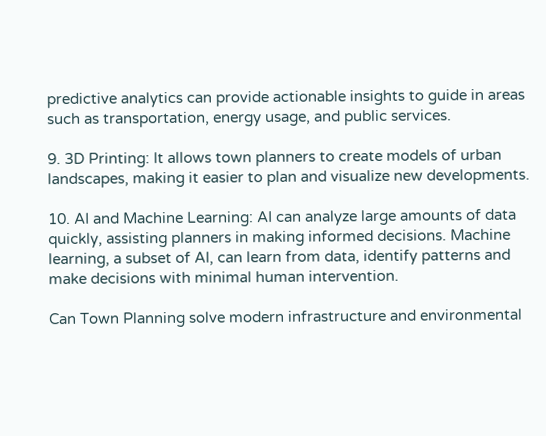predictive analytics can provide actionable insights to guide in areas such as transportation, energy usage, and public services.

9. 3D Printing: It allows town planners to create models of urban landscapes, making it easier to plan and visualize new developments.

10. AI and Machine Learning: AI can analyze large amounts of data quickly, assisting planners in making informed decisions. Machine learning, a subset of AI, can learn from data, identify patterns and make decisions with minimal human intervention.

Can Town Planning solve modern infrastructure and environmental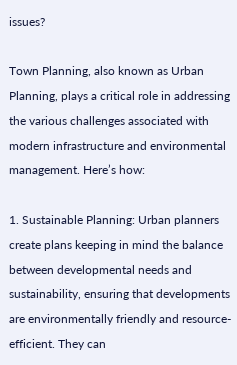issues?

Town Planning, also known as Urban Planning, plays a critical role in addressing the various challenges associated with modern infrastructure and environmental management. Here’s how:

1. Sustainable Planning: Urban planners create plans keeping in mind the balance between developmental needs and sustainability, ensuring that developments are environmentally friendly and resource-efficient. They can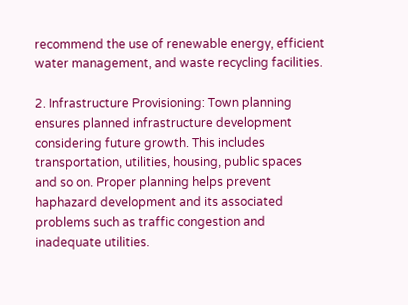recommend the use of renewable energy, efficient water management, and waste recycling facilities.

2. Infrastructure Provisioning: Town planning ensures planned infrastructure development considering future growth. This includes transportation, utilities, housing, public spaces and so on. Proper planning helps prevent haphazard development and its associated problems such as traffic congestion and inadequate utilities.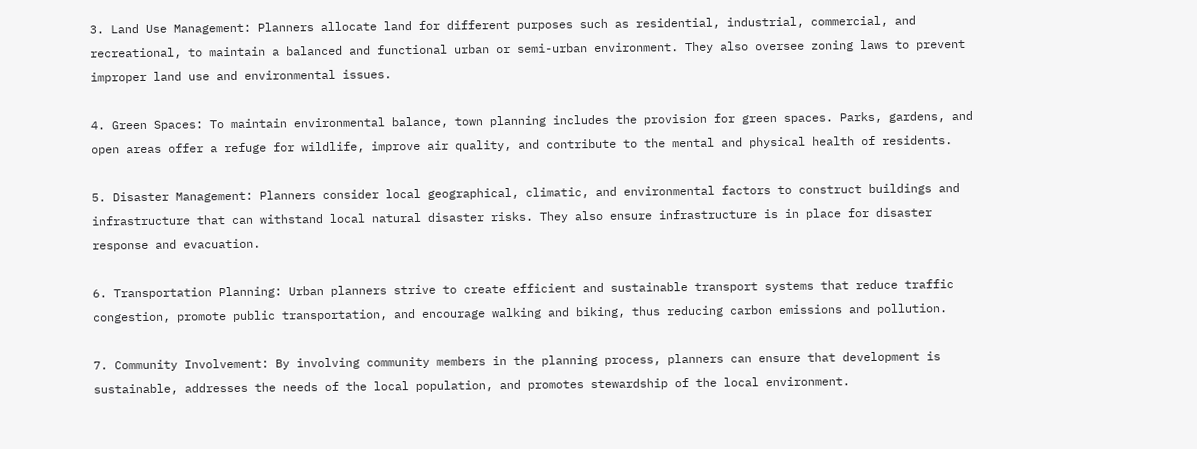3. Land Use Management: Planners allocate land for different purposes such as residential, industrial, commercial, and recreational, to maintain a balanced and functional urban or semi-urban environment. They also oversee zoning laws to prevent improper land use and environmental issues.

4. Green Spaces: To maintain environmental balance, town planning includes the provision for green spaces. Parks, gardens, and open areas offer a refuge for wildlife, improve air quality, and contribute to the mental and physical health of residents.

5. Disaster Management: Planners consider local geographical, climatic, and environmental factors to construct buildings and infrastructure that can withstand local natural disaster risks. They also ensure infrastructure is in place for disaster response and evacuation.

6. Transportation Planning: Urban planners strive to create efficient and sustainable transport systems that reduce traffic congestion, promote public transportation, and encourage walking and biking, thus reducing carbon emissions and pollution.

7. Community Involvement: By involving community members in the planning process, planners can ensure that development is sustainable, addresses the needs of the local population, and promotes stewardship of the local environment.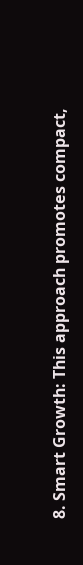8. Smart Growth: This approach promotes compact,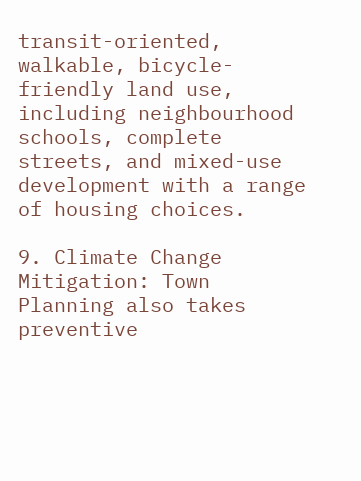transit-oriented, walkable, bicycle-friendly land use, including neighbourhood schools, complete streets, and mixed-use development with a range of housing choices.

9. Climate Change Mitigation: Town Planning also takes preventive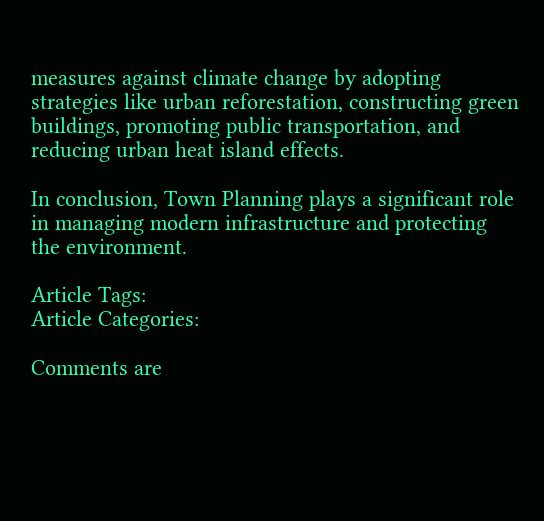measures against climate change by adopting strategies like urban reforestation, constructing green buildings, promoting public transportation, and reducing urban heat island effects.

In conclusion, Town Planning plays a significant role in managing modern infrastructure and protecting the environment.

Article Tags:
Article Categories:

Comments are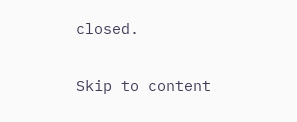closed.

Skip to content